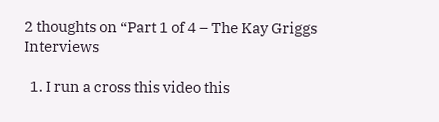2 thoughts on “Part 1 of 4 – The Kay Griggs Interviews

  1. I run a cross this video this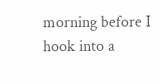morning before I hook into a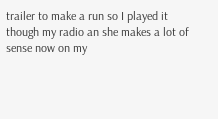trailer to make a run so I played it though my radio an she makes a lot of sense now on my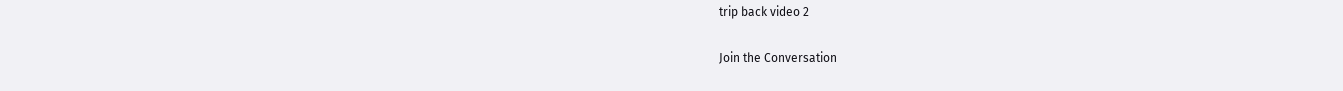trip back video 2

Join the Conversation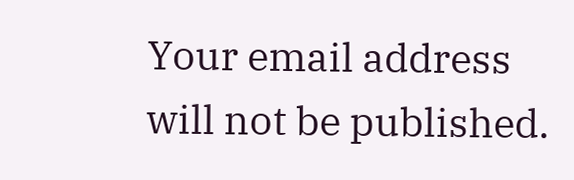Your email address will not be published.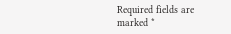Required fields are marked *